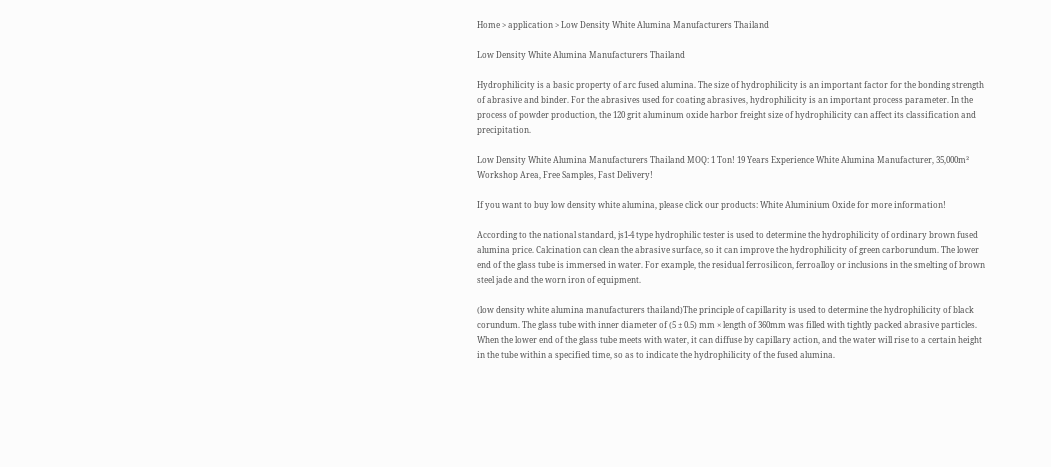Home > application > Low Density White Alumina Manufacturers Thailand

Low Density White Alumina Manufacturers Thailand

Hydrophilicity is a basic property of arc fused alumina. The size of hydrophilicity is an important factor for the bonding strength of abrasive and binder. For the abrasives used for coating abrasives, hydrophilicity is an important process parameter. In the process of powder production, the 120 grit aluminum oxide harbor freight size of hydrophilicity can affect its classification and precipitation.

Low Density White Alumina Manufacturers Thailand MOQ: 1 Ton! 19 Years Experience White Alumina Manufacturer, 35,000m² Workshop Area, Free Samples, Fast Delivery!

If you want to buy low density white alumina, please click our products: White Aluminium Oxide for more information!

According to the national standard, js1-4 type hydrophilic tester is used to determine the hydrophilicity of ordinary brown fused alumina price. Calcination can clean the abrasive surface, so it can improve the hydrophilicity of green carborundum. The lower end of the glass tube is immersed in water. For example, the residual ferrosilicon, ferroalloy or inclusions in the smelting of brown steel jade and the worn iron of equipment.

(low density white alumina manufacturers thailand)The principle of capillarity is used to determine the hydrophilicity of black corundum. The glass tube with inner diameter of (5 ± 0.5) mm × length of 360mm was filled with tightly packed abrasive particles. When the lower end of the glass tube meets with water, it can diffuse by capillary action, and the water will rise to a certain height in the tube within a specified time, so as to indicate the hydrophilicity of the fused alumina.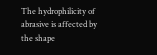The hydrophilicity of abrasive is affected by the shape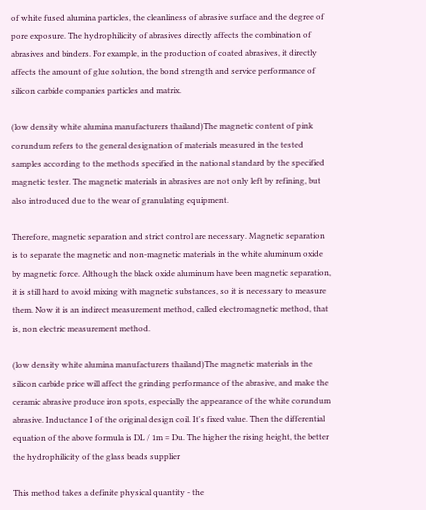of white fused alumina particles, the cleanliness of abrasive surface and the degree of pore exposure. The hydrophilicity of abrasives directly affects the combination of abrasives and binders. For example, in the production of coated abrasives, it directly affects the amount of glue solution, the bond strength and service performance of silicon carbide companies particles and matrix.

(low density white alumina manufacturers thailand)The magnetic content of pink corundum refers to the general designation of materials measured in the tested samples according to the methods specified in the national standard by the specified magnetic tester. The magnetic materials in abrasives are not only left by refining, but also introduced due to the wear of granulating equipment.

Therefore, magnetic separation and strict control are necessary. Magnetic separation is to separate the magnetic and non-magnetic materials in the white aluminum oxide by magnetic force. Although the black oxide aluminum have been magnetic separation, it is still hard to avoid mixing with magnetic substances, so it is necessary to measure them. Now it is an indirect measurement method, called electromagnetic method, that is, non electric measurement method.

(low density white alumina manufacturers thailand)The magnetic materials in the silicon carbide price will affect the grinding performance of the abrasive, and make the ceramic abrasive produce iron spots, especially the appearance of the white corundum abrasive. Inductance I of the original design coil. It's fixed value. Then the differential equation of the above formula is DL / 1m = Du. The higher the rising height, the better the hydrophilicity of the glass beads supplier

This method takes a definite physical quantity - the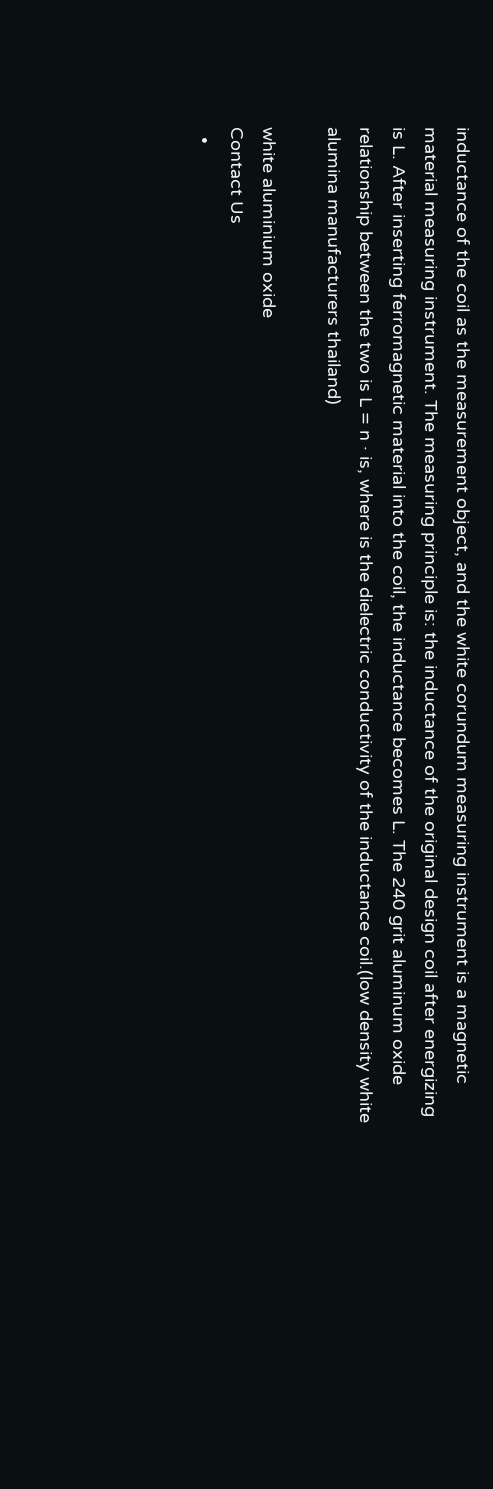inductance of the coil as the measurement object, and the white corundum measuring instrument is a magnetic material measuring instrument. The measuring principle is: the inductance of the original design coil after energizing is L. After inserting ferromagnetic material into the coil, the inductance becomes L. The 240 grit aluminum oxide relationship between the two is L = n · is, where is the dielectric conductivity of the inductance coil.(low density white alumina manufacturers thailand)

white aluminium oxide
Contact Us
  •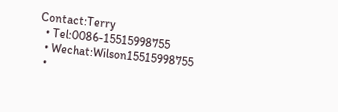Contact:Terry
  • Tel:0086-15515998755
  • Wechat:Wilson15515998755
  •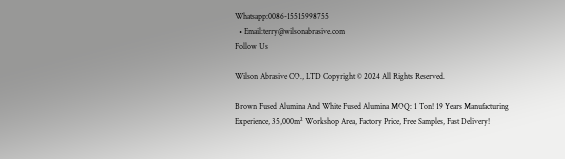Whatsapp:0086-15515998755
  • Email:terry@wilsonabrasive.com
Follow Us

Wilson Abrasive CO., LTD Copyright © 2024 All Rights Reserved.

Brown Fused Alumina And White Fused Alumina MOQ: 1 Ton! 19 Years Manufacturing Experience, 35,000m² Workshop Area, Factory Price, Free Samples, Fast Delivery!